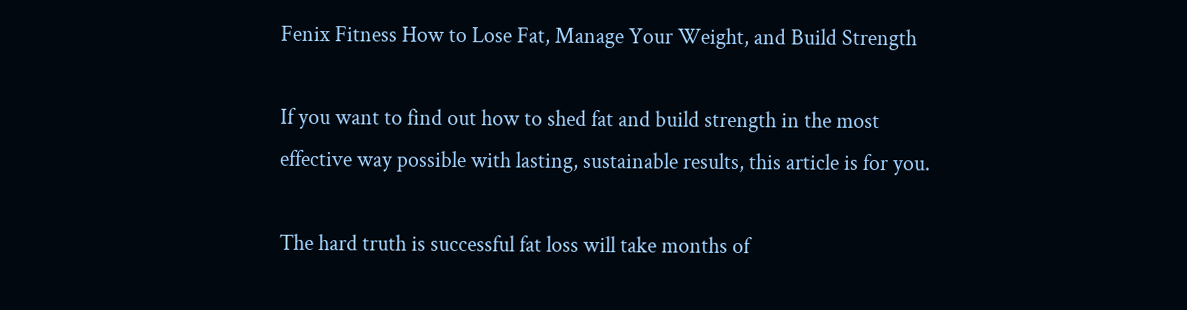Fenix Fitness How to Lose Fat, Manage Your Weight, and Build Strength

If you want to find out how to shed fat and build strength in the most effective way possible with lasting, sustainable results, this article is for you.

The hard truth is successful fat loss will take months of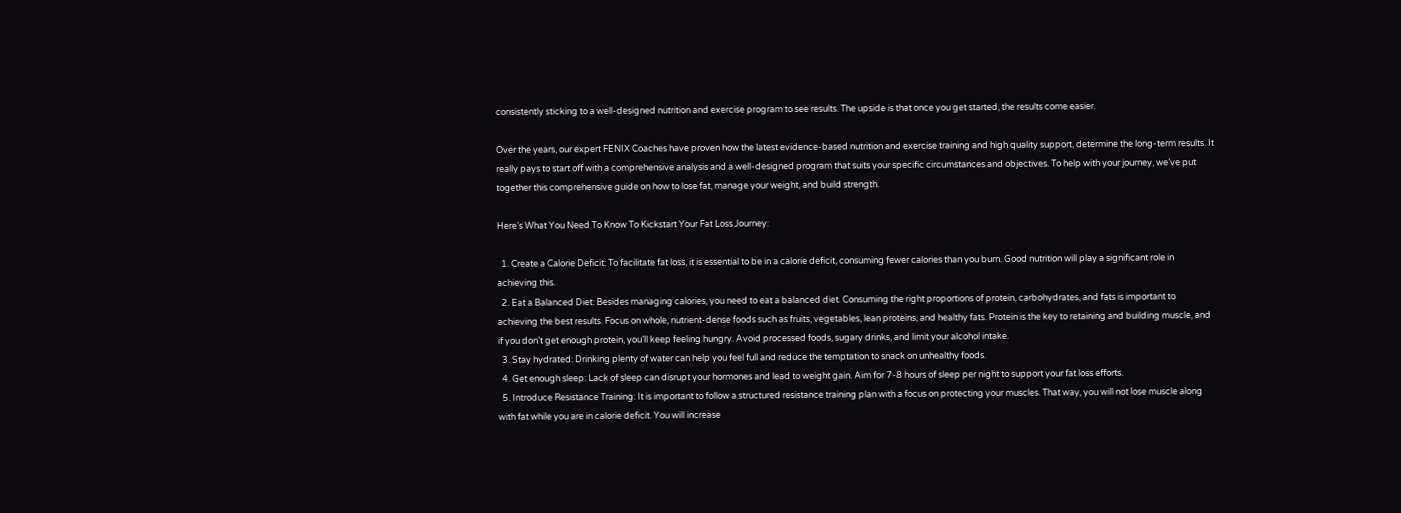consistently sticking to a well-designed nutrition and exercise program to see results. The upside is that once you get started, the results come easier.

Over the years, our expert FENIX Coaches have proven how the latest evidence-based nutrition and exercise training and high quality support, determine the long-term results. It really pays to start off with a comprehensive analysis and a well-designed program that suits your specific circumstances and objectives. To help with your journey, we’ve put together this comprehensive guide on how to lose fat, manage your weight, and build strength.

Here’s What You Need To Know To Kickstart Your Fat Loss Journey:

  1. Create a Calorie Deficit: To facilitate fat loss, it is essential to be in a calorie deficit, consuming fewer calories than you burn. Good nutrition will play a significant role in achieving this.
  2. Eat a Balanced Diet: Besides managing calories, you need to eat a balanced diet. Consuming the right proportions of protein, carbohydrates, and fats is important to achieving the best results. Focus on whole, nutrient-dense foods such as fruits, vegetables, lean proteins, and healthy fats. Protein is the key to retaining and building muscle, and if you don’t get enough protein, you’ll keep feeling hungry. Avoid processed foods, sugary drinks, and limit your alcohol intake.
  3. Stay hydrated: Drinking plenty of water can help you feel full and reduce the temptation to snack on unhealthy foods.
  4. Get enough sleep: Lack of sleep can disrupt your hormones and lead to weight gain. Aim for 7-8 hours of sleep per night to support your fat loss efforts.
  5. Introduce Resistance Training: It is important to follow a structured resistance training plan with a focus on protecting your muscles. That way, you will not lose muscle along with fat while you are in calorie deficit. You will increase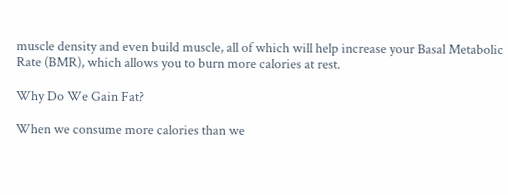muscle density and even build muscle, all of which will help increase your Basal Metabolic Rate (BMR), which allows you to burn more calories at rest.

Why Do We Gain Fat?

When we consume more calories than we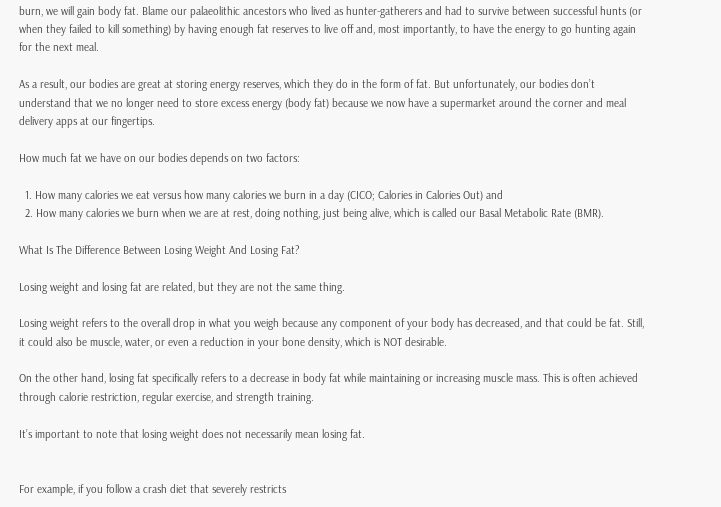burn, we will gain body fat. Blame our palaeolithic ancestors who lived as hunter-gatherers and had to survive between successful hunts (or when they failed to kill something) by having enough fat reserves to live off and, most importantly, to have the energy to go hunting again for the next meal.

As a result, our bodies are great at storing energy reserves, which they do in the form of fat. But unfortunately, our bodies don’t understand that we no longer need to store excess energy (body fat) because we now have a supermarket around the corner and meal delivery apps at our fingertips.

How much fat we have on our bodies depends on two factors:

  1. How many calories we eat versus how many calories we burn in a day (CICO; Calories in Calories Out) and
  2. How many calories we burn when we are at rest, doing nothing, just being alive, which is called our Basal Metabolic Rate (BMR).

What Is The Difference Between Losing Weight And Losing Fat?

Losing weight and losing fat are related, but they are not the same thing.

Losing weight refers to the overall drop in what you weigh because any component of your body has decreased, and that could be fat. Still, it could also be muscle, water, or even a reduction in your bone density, which is NOT desirable.

On the other hand, losing fat specifically refers to a decrease in body fat while maintaining or increasing muscle mass. This is often achieved through calorie restriction, regular exercise, and strength training.

It’s important to note that losing weight does not necessarily mean losing fat.


For example, if you follow a crash diet that severely restricts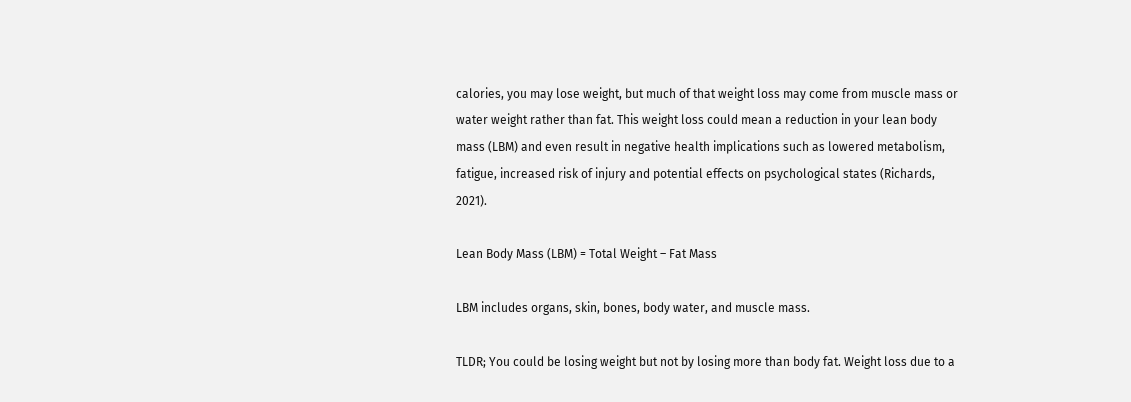calories, you may lose weight, but much of that weight loss may come from muscle mass or water weight rather than fat. This weight loss could mean a reduction in your lean body mass (LBM) and even result in negative health implications such as lowered metabolism, fatigue, increased risk of injury and potential effects on psychological states (Richards, 2021).

Lean Body Mass (LBM) = Total Weight – Fat Mass

LBM includes organs, skin, bones, body water, and muscle mass.

TLDR; You could be losing weight but not by losing more than body fat. Weight loss due to a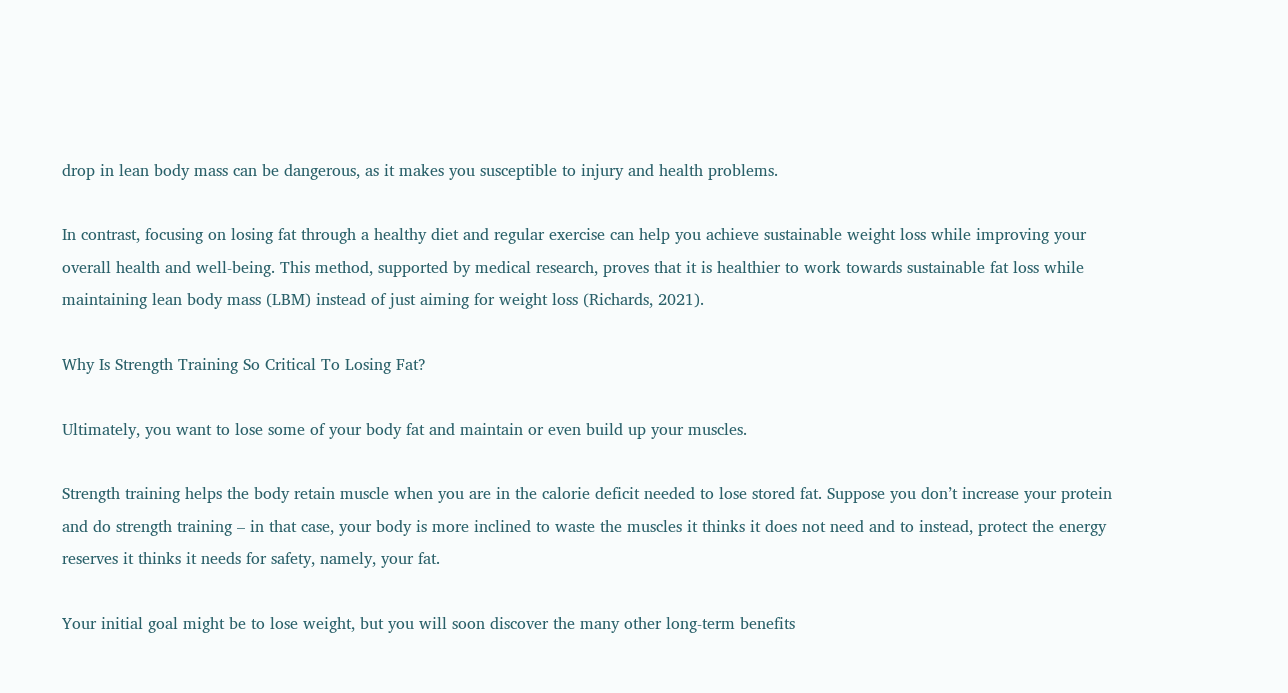drop in lean body mass can be dangerous, as it makes you susceptible to injury and health problems.

In contrast, focusing on losing fat through a healthy diet and regular exercise can help you achieve sustainable weight loss while improving your overall health and well-being. This method, supported by medical research, proves that it is healthier to work towards sustainable fat loss while maintaining lean body mass (LBM) instead of just aiming for weight loss (Richards, 2021).

Why Is Strength Training So Critical To Losing Fat?

Ultimately, you want to lose some of your body fat and maintain or even build up your muscles.

Strength training helps the body retain muscle when you are in the calorie deficit needed to lose stored fat. Suppose you don’t increase your protein and do strength training – in that case, your body is more inclined to waste the muscles it thinks it does not need and to instead, protect the energy reserves it thinks it needs for safety, namely, your fat.

Your initial goal might be to lose weight, but you will soon discover the many other long-term benefits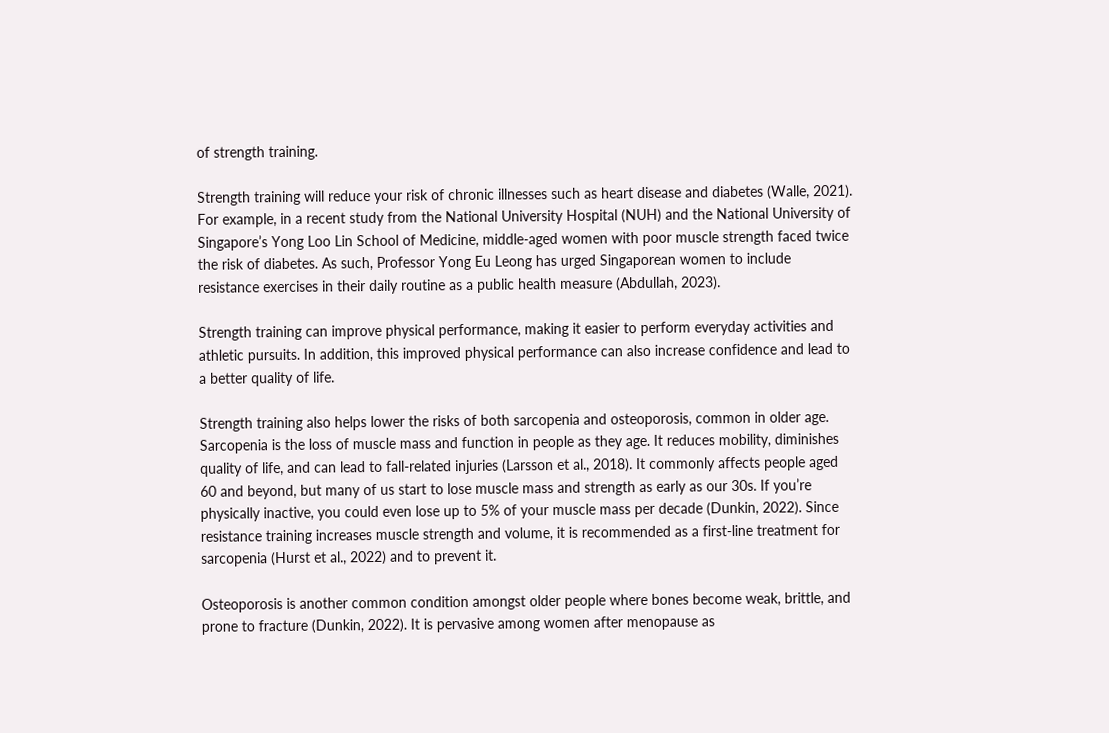of strength training.

Strength training will reduce your risk of chronic illnesses such as heart disease and diabetes (Walle, 2021). For example, in a recent study from the National University Hospital (NUH) and the National University of Singapore’s Yong Loo Lin School of Medicine, middle-aged women with poor muscle strength faced twice the risk of diabetes. As such, Professor Yong Eu Leong has urged Singaporean women to include resistance exercises in their daily routine as a public health measure (Abdullah, 2023).

Strength training can improve physical performance, making it easier to perform everyday activities and athletic pursuits. In addition, this improved physical performance can also increase confidence and lead to a better quality of life.

Strength training also helps lower the risks of both sarcopenia and osteoporosis, common in older age. Sarcopenia is the loss of muscle mass and function in people as they age. It reduces mobility, diminishes quality of life, and can lead to fall-related injuries (Larsson et al., 2018). It commonly affects people aged 60 and beyond, but many of us start to lose muscle mass and strength as early as our 30s. If you’re physically inactive, you could even lose up to 5% of your muscle mass per decade (Dunkin, 2022). Since resistance training increases muscle strength and volume, it is recommended as a first-line treatment for sarcopenia (Hurst et al., 2022) and to prevent it.

Osteoporosis is another common condition amongst older people where bones become weak, brittle, and prone to fracture (Dunkin, 2022). It is pervasive among women after menopause as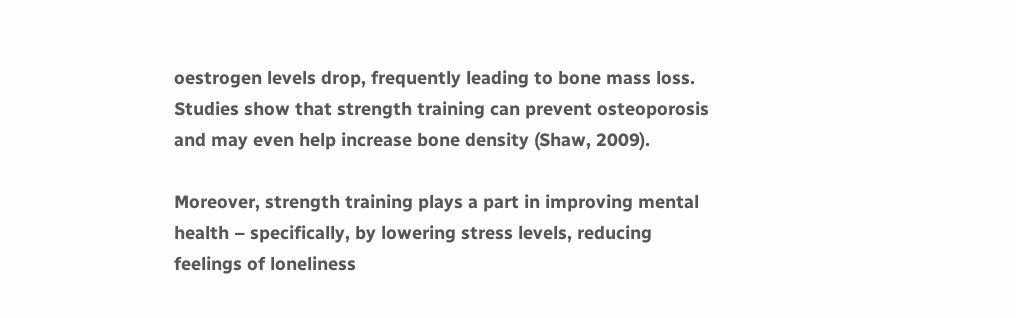oestrogen levels drop, frequently leading to bone mass loss. Studies show that strength training can prevent osteoporosis and may even help increase bone density (Shaw, 2009).

Moreover, strength training plays a part in improving mental health – specifically, by lowering stress levels, reducing feelings of loneliness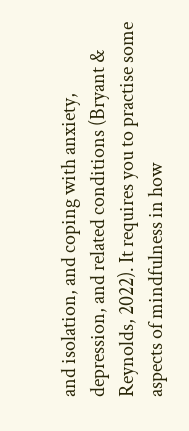and isolation, and coping with anxiety, depression, and related conditions (Bryant & Reynolds, 2022). It requires you to practise some aspects of mindfulness in how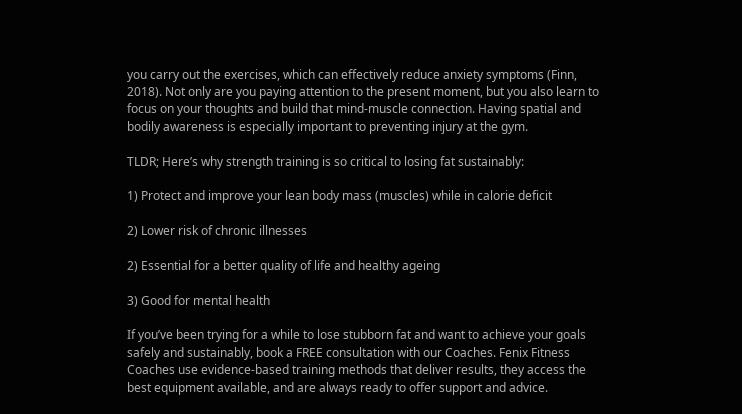you carry out the exercises, which can effectively reduce anxiety symptoms (Finn, 2018). Not only are you paying attention to the present moment, but you also learn to focus on your thoughts and build that mind-muscle connection. Having spatial and bodily awareness is especially important to preventing injury at the gym.

TLDR; Here’s why strength training is so critical to losing fat sustainably:

1) Protect and improve your lean body mass (muscles) while in calorie deficit

2) Lower risk of chronic illnesses

2) Essential for a better quality of life and healthy ageing

3) Good for mental health

If you’ve been trying for a while to lose stubborn fat and want to achieve your goals safely and sustainably, book a FREE consultation with our Coaches. Fenix Fitness Coaches use evidence-based training methods that deliver results, they access the best equipment available, and are always ready to offer support and advice.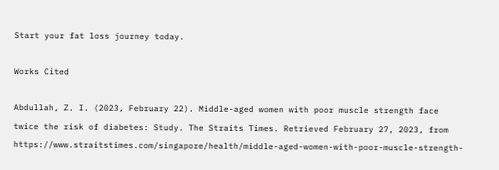Start your fat loss journey today.

Works Cited

Abdullah, Z. I. (2023, February 22). Middle-aged women with poor muscle strength face twice the risk of diabetes: Study. The Straits Times. Retrieved February 27, 2023, from https://www.straitstimes.com/singapore/health/middle-aged-women-with-poor-muscle-strength-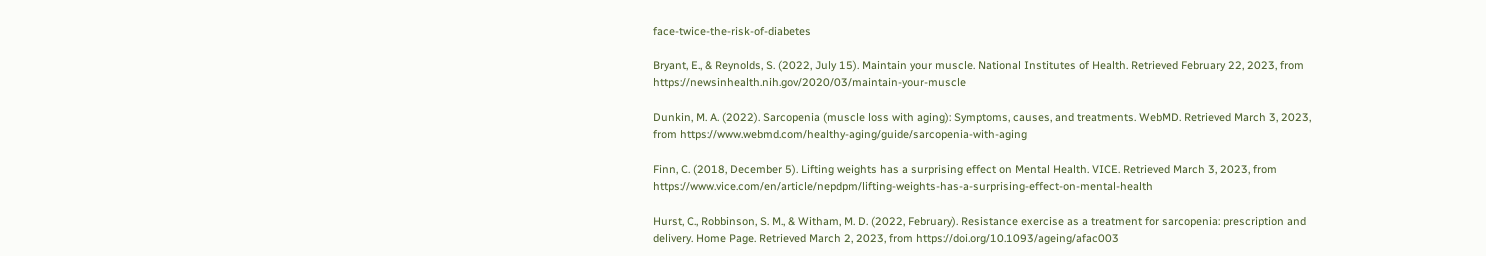face-twice-the-risk-of-diabetes

Bryant, E., & Reynolds, S. (2022, July 15). Maintain your muscle. National Institutes of Health. Retrieved February 22, 2023, from https://newsinhealth.nih.gov/2020/03/maintain-your-muscle

Dunkin, M. A. (2022). Sarcopenia (muscle loss with aging): Symptoms, causes, and treatments. WebMD. Retrieved March 3, 2023, from https://www.webmd.com/healthy-aging/guide/sarcopenia-with-aging

Finn, C. (2018, December 5). Lifting weights has a surprising effect on Mental Health. VICE. Retrieved March 3, 2023, from https://www.vice.com/en/article/nepdpm/lifting-weights-has-a-surprising-effect-on-mental-health

Hurst, C., Robbinson, S. M., & Witham, M. D. (2022, February). Resistance exercise as a treatment for sarcopenia: prescription and delivery. Home Page. Retrieved March 2, 2023, from https://doi.org/10.1093/ageing/afac003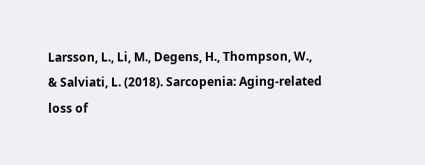Larsson, L., Li, M., Degens, H., Thompson, W., & Salviati, L. (2018). Sarcopenia: Aging-related loss of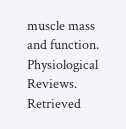muscle mass and function. Physiological Reviews. Retrieved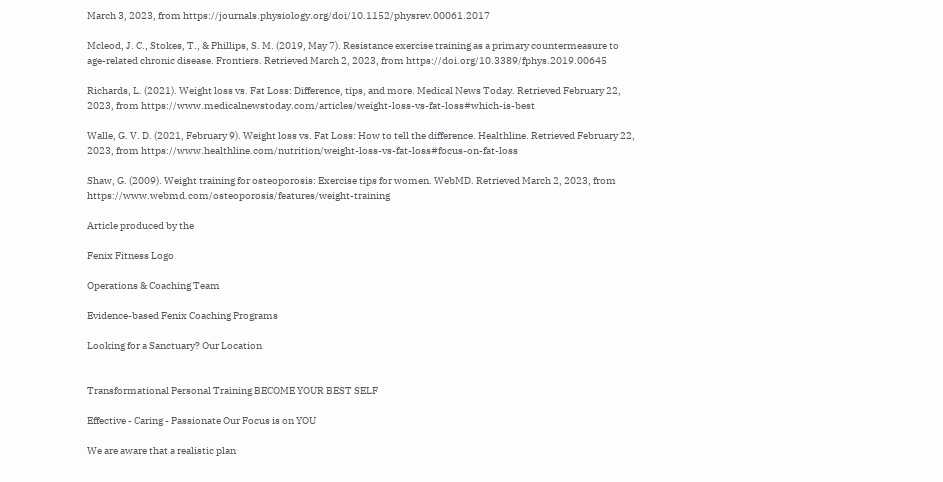March 3, 2023, from https://journals.physiology.org/doi/10.1152/physrev.00061.2017

Mcleod, J. C., Stokes, T., & Phillips, S. M. (2019, May 7). Resistance exercise training as a primary countermeasure to age-related chronic disease. Frontiers. Retrieved March 2, 2023, from https://doi.org/10.3389/fphys.2019.00645

Richards, L. (2021). Weight loss vs. Fat Loss: Difference, tips, and more. Medical News Today. Retrieved February 22, 2023, from https://www.medicalnewstoday.com/articles/weight-loss-vs-fat-loss#which-is-best

Walle, G. V. D. (2021, February 9). Weight loss vs. Fat Loss: How to tell the difference. Healthline. Retrieved February 22, 2023, from https://www.healthline.com/nutrition/weight-loss-vs-fat-loss#focus-on-fat-loss

Shaw, G. (2009). Weight training for osteoporosis: Exercise tips for women. WebMD. Retrieved March 2, 2023, from https://www.webmd.com/osteoporosis/features/weight-training

Article produced by the

Fenix Fitness Logo

Operations & Coaching Team

Evidence-based Fenix Coaching Programs

Looking for a Sanctuary? Our Location


Transformational Personal Training BECOME YOUR BEST SELF

Effective - Caring - Passionate Our Focus is on YOU

We are aware that a realistic plan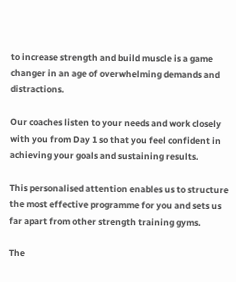to increase strength and build muscle is a game changer in an age of overwhelming demands and distractions.

Our coaches listen to your needs and work closely with you from Day 1 so that you feel confident in achieving your goals and sustaining results.

This personalised attention enables us to structure the most effective programme for you and sets us far apart from other strength training gyms.

The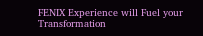FENIX Experience will Fuel your Transformation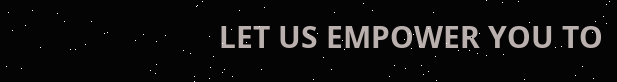LET US EMPOWER YOU TO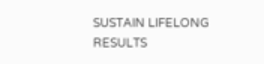SUSTAIN LIFELONG RESULTS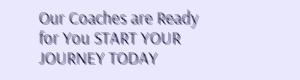Our Coaches are Ready for You START YOUR JOURNEY TODAY